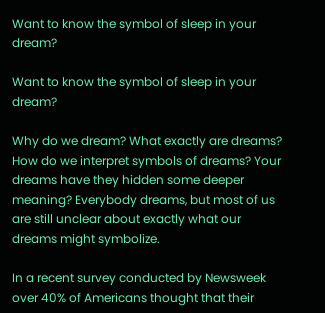Want to know the symbol of sleep in your dream?

Want to know the symbol of sleep in your dream?

Why do we dream? What exactly are dreams? How do we interpret symbols of dreams? Your dreams have they hidden some deeper meaning? Everybody dreams, but most of us are still unclear about exactly what our dreams might symbolize.

In a recent survey conducted by Newsweek over 40% of Americans thought that their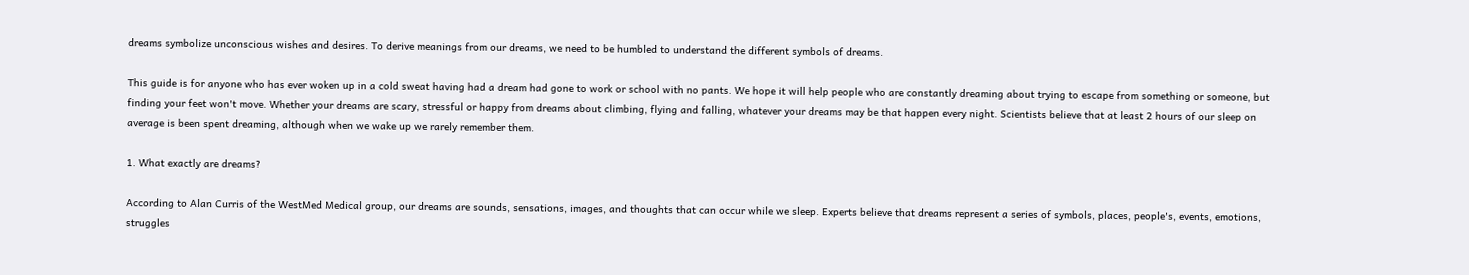dreams symbolize unconscious wishes and desires. To derive meanings from our dreams, we need to be humbled to understand the different symbols of dreams.

This guide is for anyone who has ever woken up in a cold sweat having had a dream had gone to work or school with no pants. We hope it will help people who are constantly dreaming about trying to escape from something or someone, but finding your feet won't move. Whether your dreams are scary, stressful or happy from dreams about climbing, flying and falling, whatever your dreams may be that happen every night. Scientists believe that at least 2 hours of our sleep on average is been spent dreaming, although when we wake up we rarely remember them.

1. What exactly are dreams?

According to Alan Curris of the WestMed Medical group, our dreams are sounds, sensations, images, and thoughts that can occur while we sleep. Experts believe that dreams represent a series of symbols, places, people's, events, emotions, struggles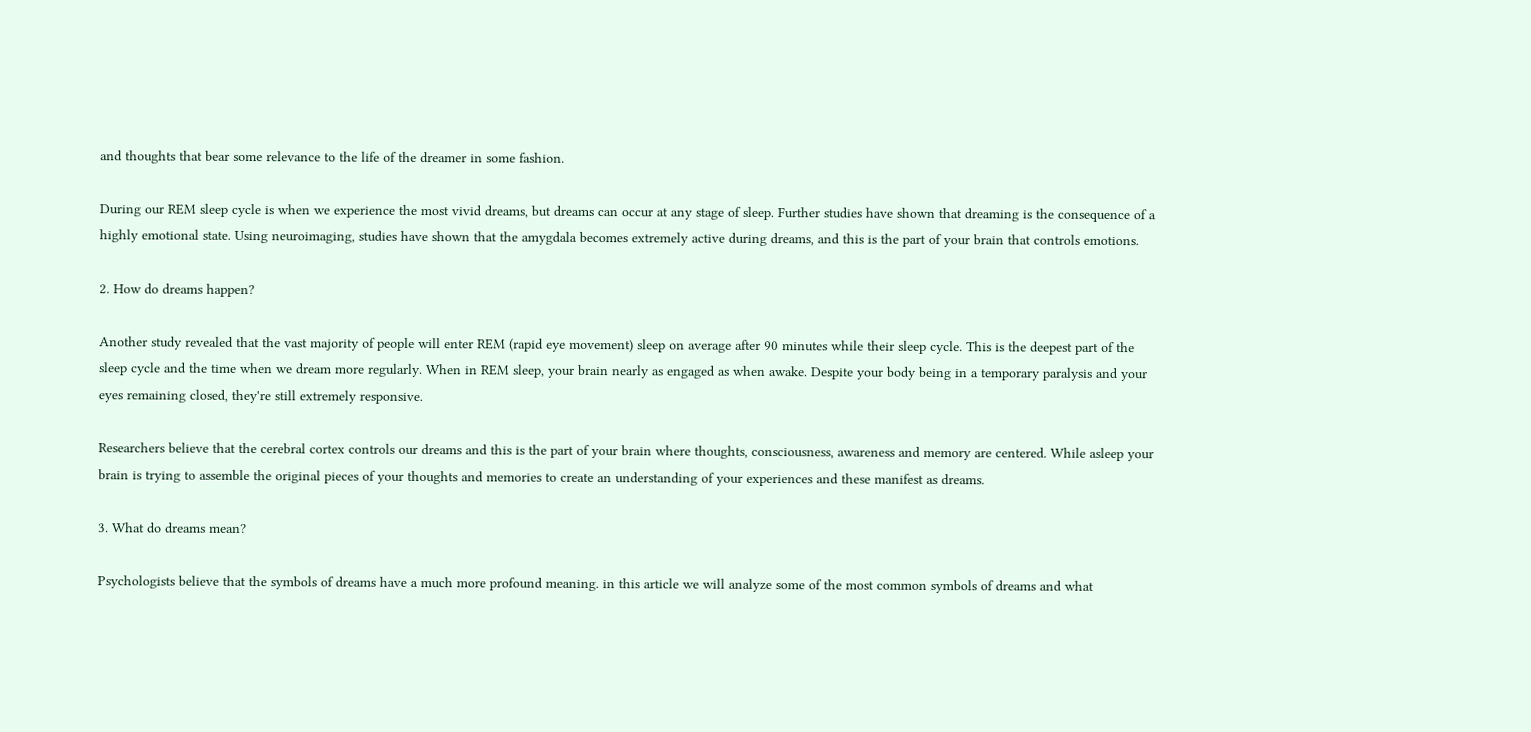and thoughts that bear some relevance to the life of the dreamer in some fashion.

During our REM sleep cycle is when we experience the most vivid dreams, but dreams can occur at any stage of sleep. Further studies have shown that dreaming is the consequence of a highly emotional state. Using neuroimaging, studies have shown that the amygdala becomes extremely active during dreams, and this is the part of your brain that controls emotions.

2. How do dreams happen?

Another study revealed that the vast majority of people will enter REM (rapid eye movement) sleep on average after 90 minutes while their sleep cycle. This is the deepest part of the sleep cycle and the time when we dream more regularly. When in REM sleep, your brain nearly as engaged as when awake. Despite your body being in a temporary paralysis and your eyes remaining closed, they're still extremely responsive.

Researchers believe that the cerebral cortex controls our dreams and this is the part of your brain where thoughts, consciousness, awareness and memory are centered. While asleep your brain is trying to assemble the original pieces of your thoughts and memories to create an understanding of your experiences and these manifest as dreams.

3. What do dreams mean?

Psychologists believe that the symbols of dreams have a much more profound meaning. in this article we will analyze some of the most common symbols of dreams and what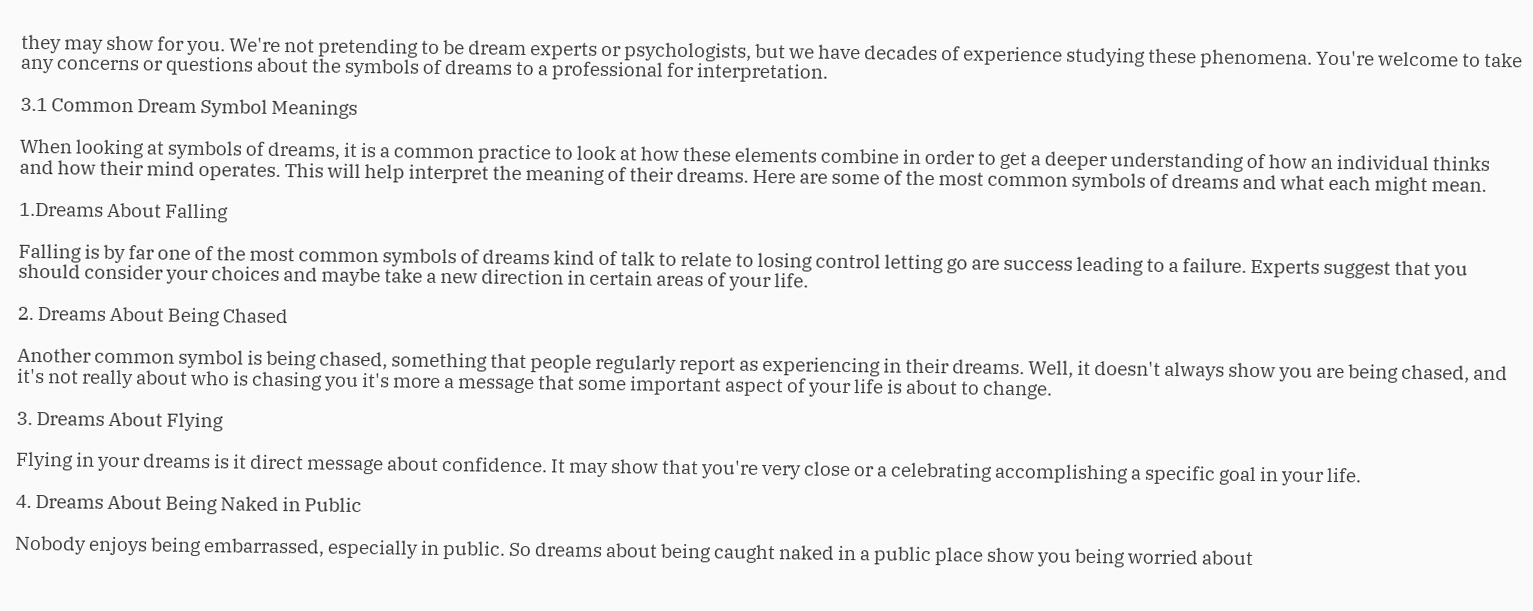they may show for you. We're not pretending to be dream experts or psychologists, but we have decades of experience studying these phenomena. You're welcome to take any concerns or questions about the symbols of dreams to a professional for interpretation.

3.1 Common Dream Symbol Meanings

When looking at symbols of dreams, it is a common practice to look at how these elements combine in order to get a deeper understanding of how an individual thinks and how their mind operates. This will help interpret the meaning of their dreams. Here are some of the most common symbols of dreams and what each might mean.

1.Dreams About Falling

Falling is by far one of the most common symbols of dreams kind of talk to relate to losing control letting go are success leading to a failure. Experts suggest that you should consider your choices and maybe take a new direction in certain areas of your life.

2. Dreams About Being Chased

Another common symbol is being chased, something that people regularly report as experiencing in their dreams. Well, it doesn't always show you are being chased, and it's not really about who is chasing you it's more a message that some important aspect of your life is about to change.

3. Dreams About Flying

Flying in your dreams is it direct message about confidence. It may show that you're very close or a celebrating accomplishing a specific goal in your life.

4. Dreams About Being Naked in Public

Nobody enjoys being embarrassed, especially in public. So dreams about being caught naked in a public place show you being worried about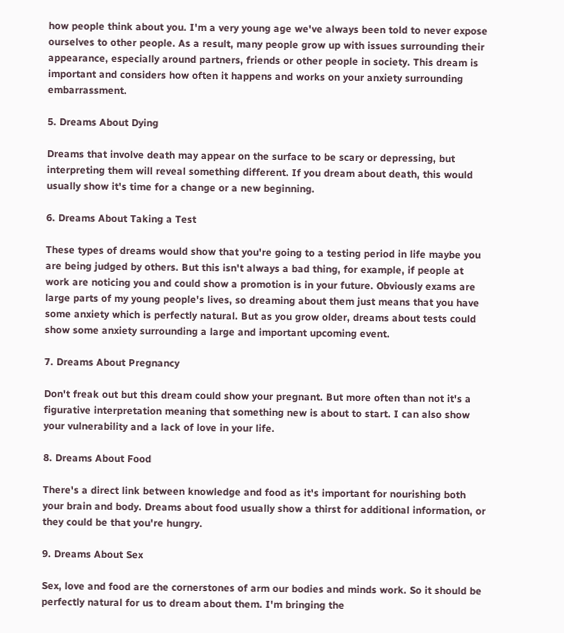how people think about you. I'm a very young age we've always been told to never expose ourselves to other people. As a result, many people grow up with issues surrounding their appearance, especially around partners, friends or other people in society. This dream is important and considers how often it happens and works on your anxiety surrounding embarrassment.

5. Dreams About Dying

Dreams that involve death may appear on the surface to be scary or depressing, but interpreting them will reveal something different. If you dream about death, this would usually show it's time for a change or a new beginning.

6. Dreams About Taking a Test

These types of dreams would show that you're going to a testing period in life maybe you are being judged by others. But this isn't always a bad thing, for example, if people at work are noticing you and could show a promotion is in your future. Obviously exams are large parts of my young people's lives, so dreaming about them just means that you have some anxiety which is perfectly natural. But as you grow older, dreams about tests could show some anxiety surrounding a large and important upcoming event.

7. Dreams About Pregnancy

Don't freak out but this dream could show your pregnant. But more often than not it's a figurative interpretation meaning that something new is about to start. I can also show your vulnerability and a lack of love in your life.

8. Dreams About Food

There's a direct link between knowledge and food as it's important for nourishing both your brain and body. Dreams about food usually show a thirst for additional information, or they could be that you're hungry.

9. Dreams About Sex

Sex, love and food are the cornerstones of arm our bodies and minds work. So it should be perfectly natural for us to dream about them. I'm bringing the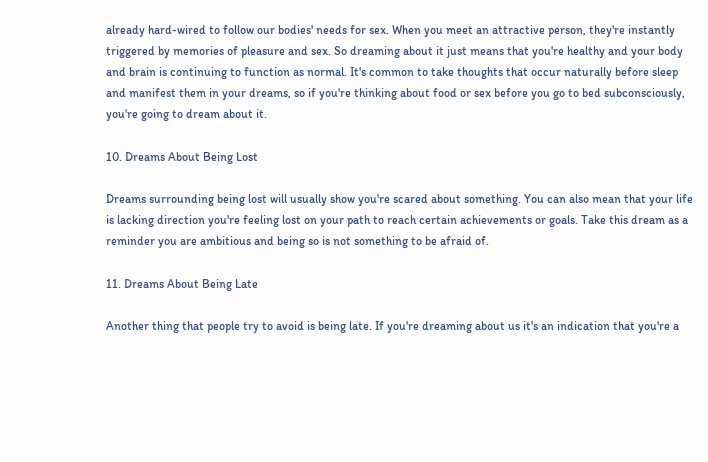already hard-wired to follow our bodies' needs for sex. When you meet an attractive person, they're instantly triggered by memories of pleasure and sex. So dreaming about it just means that you're healthy and your body and brain is continuing to function as normal. It's common to take thoughts that occur naturally before sleep and manifest them in your dreams, so if you're thinking about food or sex before you go to bed subconsciously, you're going to dream about it.

10. Dreams About Being Lost

Dreams surrounding being lost will usually show you're scared about something. You can also mean that your life is lacking direction you're feeling lost on your path to reach certain achievements or goals. Take this dream as a reminder you are ambitious and being so is not something to be afraid of.

11. Dreams About Being Late

Another thing that people try to avoid is being late. If you're dreaming about us it's an indication that you're a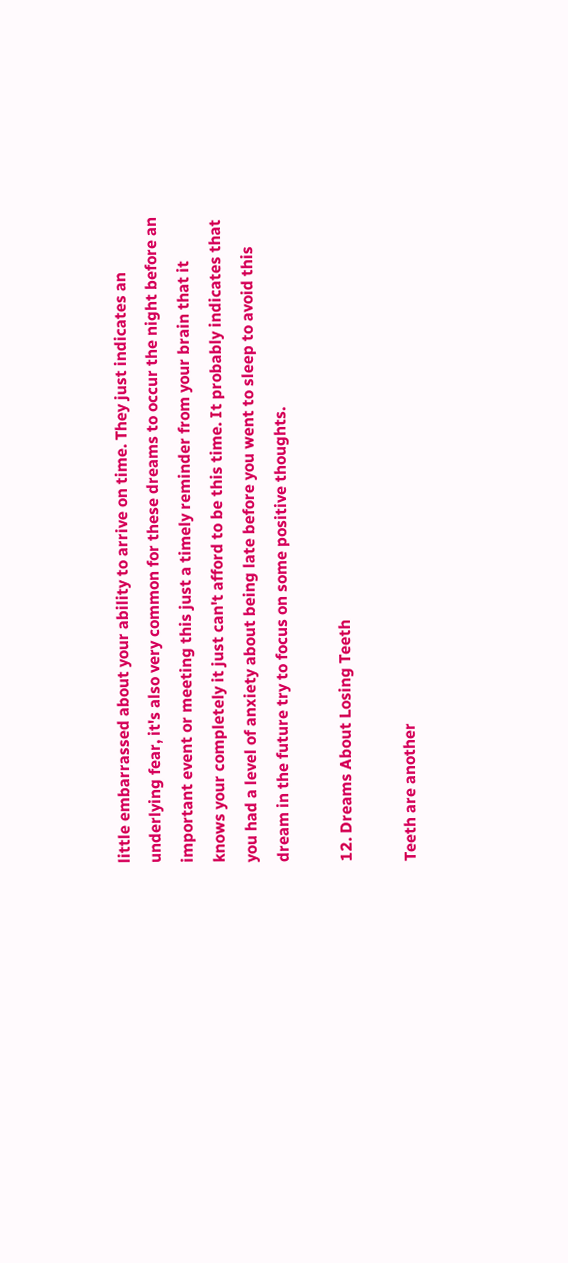little embarrassed about your ability to arrive on time. They just indicates an underlying fear, it's also very common for these dreams to occur the night before an important event or meeting this just a timely reminder from your brain that it knows your completely it just can't afford to be this time. It probably indicates that you had a level of anxiety about being late before you went to sleep to avoid this dream in the future try to focus on some positive thoughts.

12. Dreams About Losing Teeth

Teeth are another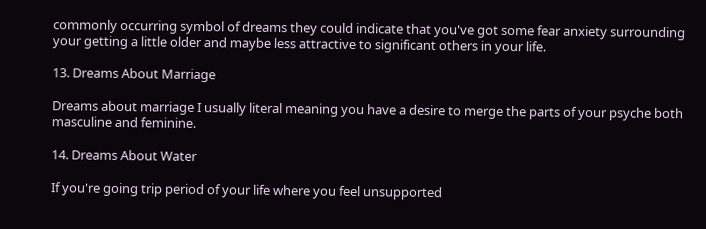commonly occurring symbol of dreams they could indicate that you've got some fear anxiety surrounding your getting a little older and maybe less attractive to significant others in your life.

13. Dreams About Marriage

Dreams about marriage I usually literal meaning you have a desire to merge the parts of your psyche both masculine and feminine.

14. Dreams About Water

If you're going trip period of your life where you feel unsupported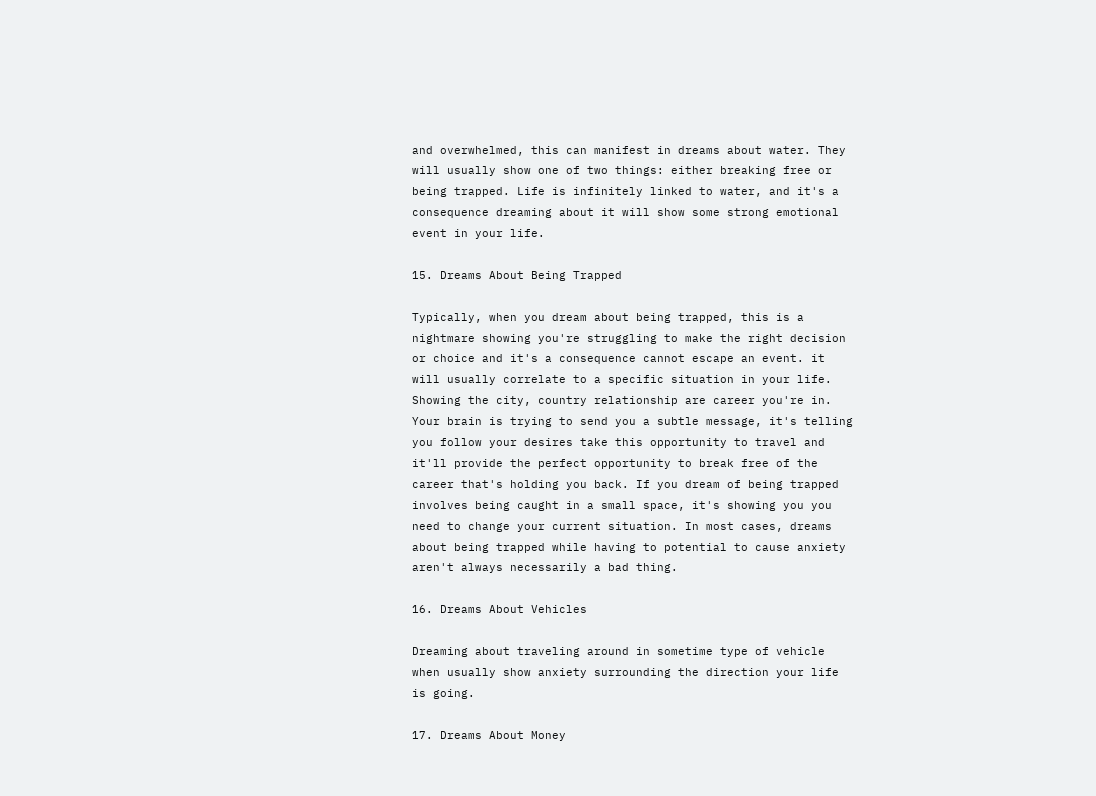and overwhelmed, this can manifest in dreams about water. They will usually show one of two things: either breaking free or being trapped. Life is infinitely linked to water, and it's a consequence dreaming about it will show some strong emotional event in your life.

15. Dreams About Being Trapped

Typically, when you dream about being trapped, this is a nightmare showing you're struggling to make the right decision or choice and it's a consequence cannot escape an event. it will usually correlate to a specific situation in your life. Showing the city, country relationship are career you're in. Your brain is trying to send you a subtle message, it's telling you follow your desires take this opportunity to travel and it'll provide the perfect opportunity to break free of the career that's holding you back. If you dream of being trapped involves being caught in a small space, it's showing you you need to change your current situation. In most cases, dreams about being trapped while having to potential to cause anxiety aren't always necessarily a bad thing.

16. Dreams About Vehicles

Dreaming about traveling around in sometime type of vehicle when usually show anxiety surrounding the direction your life is going.

17. Dreams About Money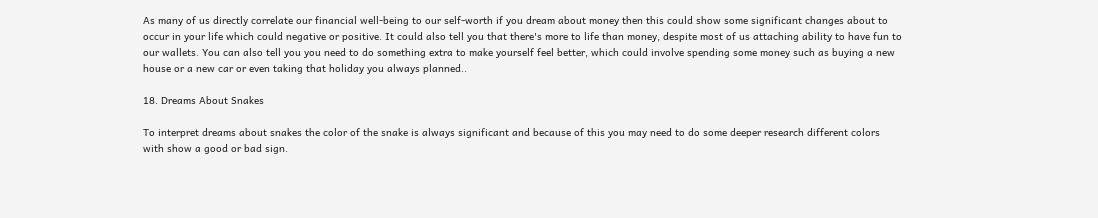As many of us directly correlate our financial well-being to our self-worth if you dream about money then this could show some significant changes about to occur in your life which could negative or positive. It could also tell you that there's more to life than money, despite most of us attaching ability to have fun to our wallets. You can also tell you you need to do something extra to make yourself feel better, which could involve spending some money such as buying a new house or a new car or even taking that holiday you always planned..

18. Dreams About Snakes

To interpret dreams about snakes the color of the snake is always significant and because of this you may need to do some deeper research different colors with show a good or bad sign.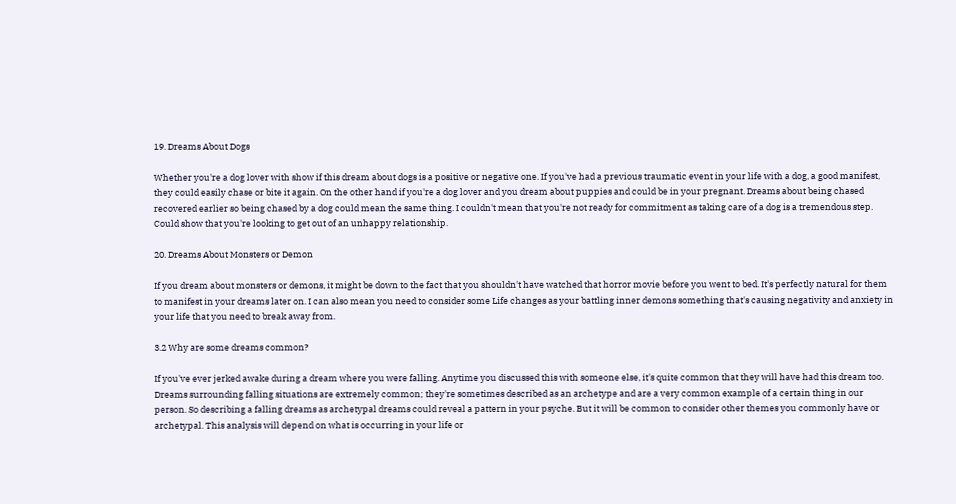19. Dreams About Dogs

Whether you're a dog lover with show if this dream about dogs is a positive or negative one. If you've had a previous traumatic event in your life with a dog, a good manifest, they could easily chase or bite it again. On the other hand if you're a dog lover and you dream about puppies and could be in your pregnant. Dreams about being chased recovered earlier so being chased by a dog could mean the same thing. I couldn't mean that you're not ready for commitment as taking care of a dog is a tremendous step. Could show that you're looking to get out of an unhappy relationship.

20. Dreams About Monsters or Demon

If you dream about monsters or demons, it might be down to the fact that you shouldn't have watched that horror movie before you went to bed. It's perfectly natural for them to manifest in your dreams later on. I can also mean you need to consider some Life changes as your battling inner demons something that's causing negativity and anxiety in your life that you need to break away from.

3.2 Why are some dreams common?

If you've ever jerked awake during a dream where you were falling. Anytime you discussed this with someone else, it's quite common that they will have had this dream too. Dreams surrounding falling situations are extremely common; they're sometimes described as an archetype and are a very common example of a certain thing in our person. So describing a falling dreams as archetypal dreams could reveal a pattern in your psyche. But it will be common to consider other themes you commonly have or archetypal. This analysis will depend on what is occurring in your life or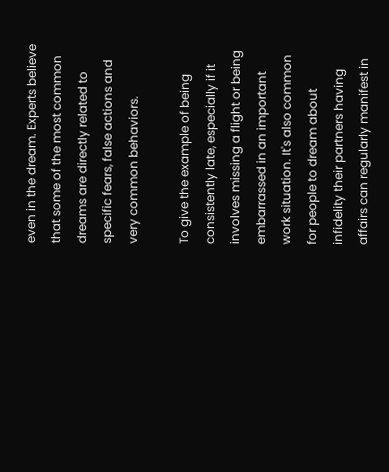even in the dream. Experts believe that some of the most common dreams are directly related to specific fears, false actions and very common behaviors.

To give the example of being consistently late, especially if it involves missing a flight or being embarrassed in an important work situation. It's also common for people to dream about infidelity their partners having affairs can regularly manifest in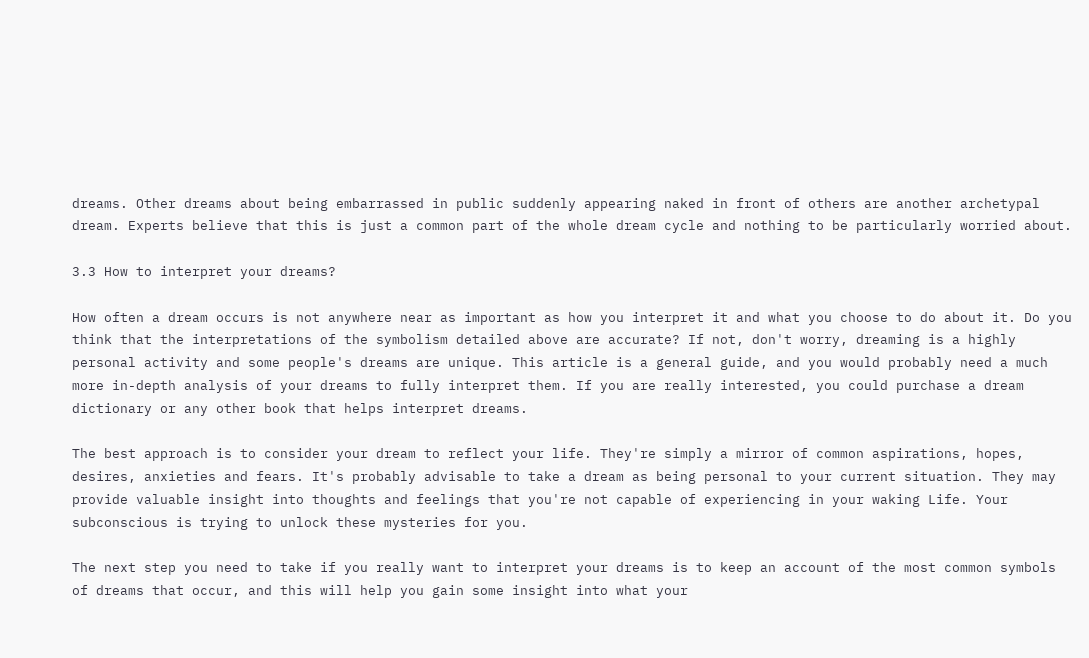dreams. Other dreams about being embarrassed in public suddenly appearing naked in front of others are another archetypal dream. Experts believe that this is just a common part of the whole dream cycle and nothing to be particularly worried about.

3.3 How to interpret your dreams?

How often a dream occurs is not anywhere near as important as how you interpret it and what you choose to do about it. Do you think that the interpretations of the symbolism detailed above are accurate? If not, don't worry, dreaming is a highly personal activity and some people's dreams are unique. This article is a general guide, and you would probably need a much more in-depth analysis of your dreams to fully interpret them. If you are really interested, you could purchase a dream dictionary or any other book that helps interpret dreams.

The best approach is to consider your dream to reflect your life. They're simply a mirror of common aspirations, hopes, desires, anxieties and fears. It's probably advisable to take a dream as being personal to your current situation. They may provide valuable insight into thoughts and feelings that you're not capable of experiencing in your waking Life. Your subconscious is trying to unlock these mysteries for you.

The next step you need to take if you really want to interpret your dreams is to keep an account of the most common symbols of dreams that occur, and this will help you gain some insight into what your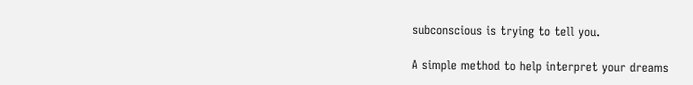subconscious is trying to tell you.

A simple method to help interpret your dreams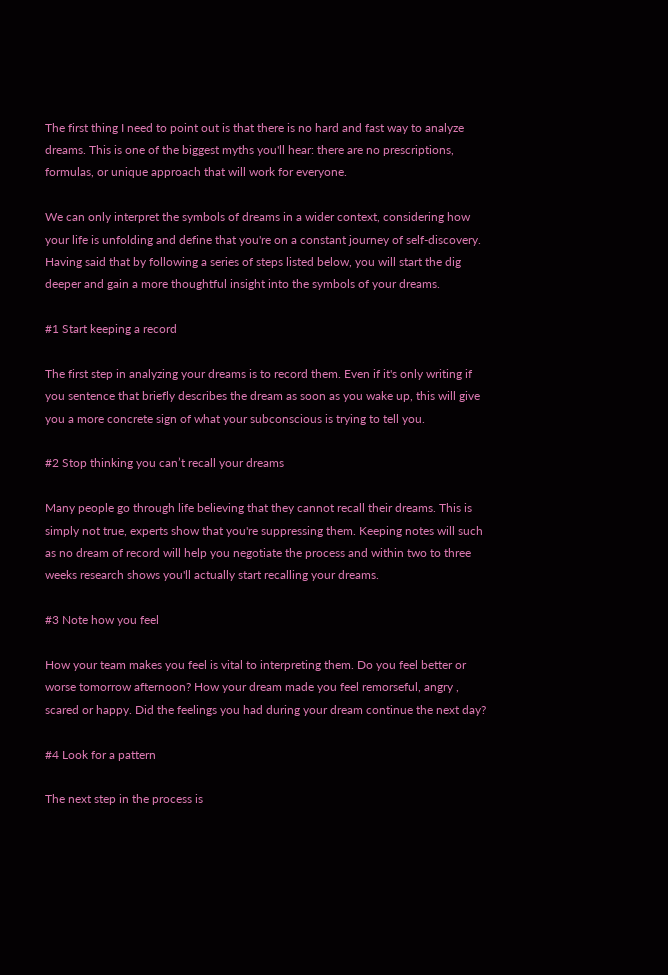The first thing I need to point out is that there is no hard and fast way to analyze dreams. This is one of the biggest myths you'll hear: there are no prescriptions, formulas, or unique approach that will work for everyone.

We can only interpret the symbols of dreams in a wider context, considering how your life is unfolding and define that you're on a constant journey of self-discovery. Having said that by following a series of steps listed below, you will start the dig deeper and gain a more thoughtful insight into the symbols of your dreams.

#1 Start keeping a record

The first step in analyzing your dreams is to record them. Even if it's only writing if you sentence that briefly describes the dream as soon as you wake up, this will give you a more concrete sign of what your subconscious is trying to tell you.

#2 Stop thinking you can’t recall your dreams

Many people go through life believing that they cannot recall their dreams. This is simply not true, experts show that you're suppressing them. Keeping notes will such as no dream of record will help you negotiate the process and within two to three weeks research shows you'll actually start recalling your dreams.

#3 Note how you feel

How your team makes you feel is vital to interpreting them. Do you feel better or worse tomorrow afternoon? How your dream made you feel remorseful, angry , scared or happy. Did the feelings you had during your dream continue the next day?

#4 Look for a pattern

The next step in the process is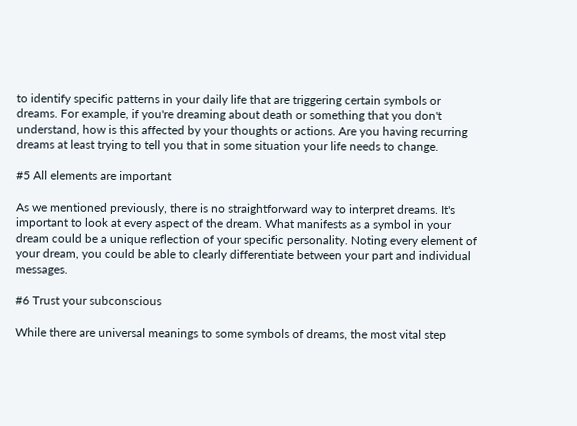to identify specific patterns in your daily life that are triggering certain symbols or dreams. For example, if you're dreaming about death or something that you don't understand, how is this affected by your thoughts or actions. Are you having recurring dreams at least trying to tell you that in some situation your life needs to change.

#5 All elements are important

As we mentioned previously, there is no straightforward way to interpret dreams. It's important to look at every aspect of the dream. What manifests as a symbol in your dream could be a unique reflection of your specific personality. Noting every element of your dream, you could be able to clearly differentiate between your part and individual messages.

#6 Trust your subconscious

While there are universal meanings to some symbols of dreams, the most vital step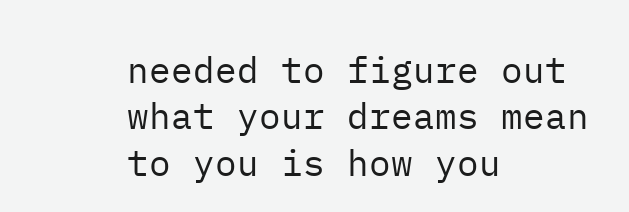needed to figure out what your dreams mean to you is how you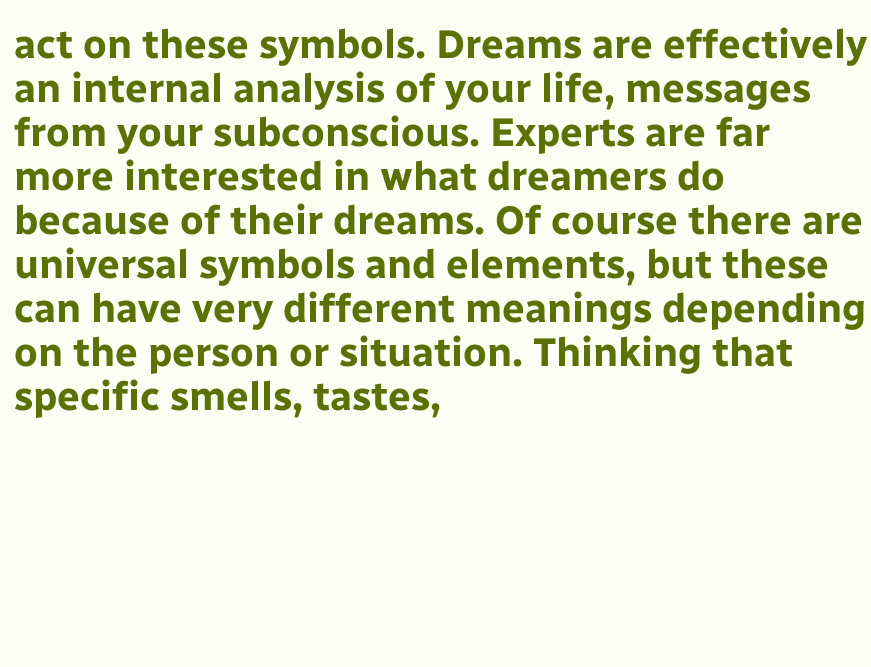act on these symbols. Dreams are effectively an internal analysis of your life, messages from your subconscious. Experts are far more interested in what dreamers do because of their dreams. Of course there are universal symbols and elements, but these can have very different meanings depending on the person or situation. Thinking that specific smells, tastes,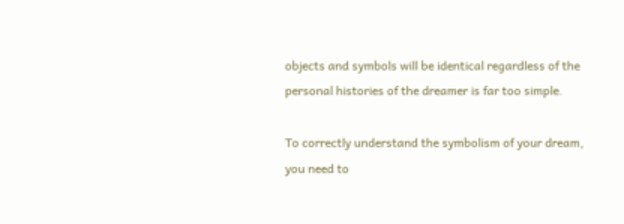objects and symbols will be identical regardless of the personal histories of the dreamer is far too simple.

To correctly understand the symbolism of your dream, you need to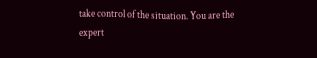take control of the situation. You are the expert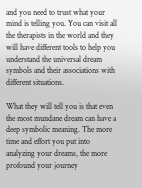and you need to trust what your mind is telling you. You can visit all the therapists in the world and they will have different tools to help you understand the universal dream symbols and their associations with different situations.

What they will tell you is that even the most mundane dream can have a deep symbolic meaning. The more time and effort you put into analyzing your dreams, the more profound your journey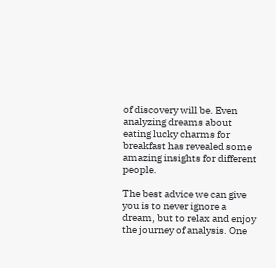of discovery will be. Even analyzing dreams about eating lucky charms for breakfast has revealed some amazing insights for different people.

The best advice we can give you is to never ignore a dream, but to relax and enjoy the journey of analysis. One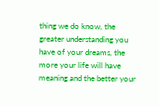thing we do know, the greater understanding you have of your dreams, the more your life will have meaning and the better your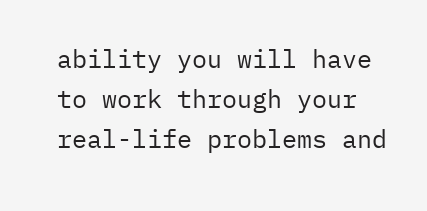ability you will have to work through your real-life problems and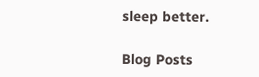sleep better.

Blog Posts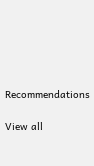Recommendations

View all